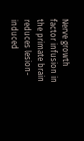Nerve growth factor infusion in the primate brain reduces lesion-induced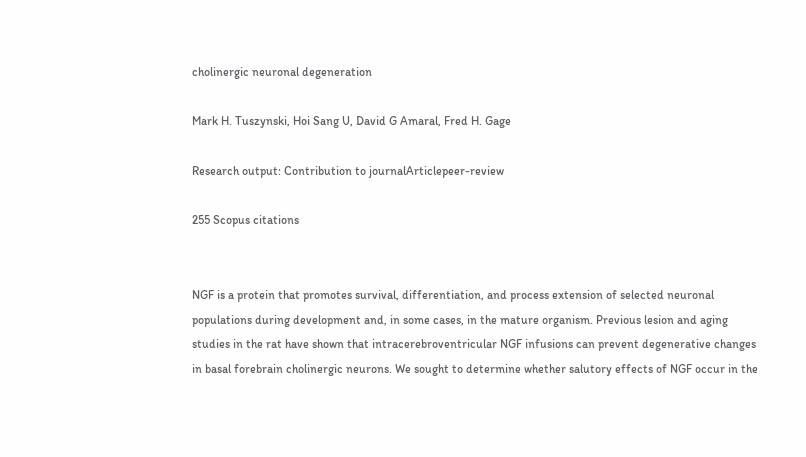cholinergic neuronal degeneration

Mark H. Tuszynski, Hoi Sang U, David G Amaral, Fred H. Gage

Research output: Contribution to journalArticlepeer-review

255 Scopus citations


NGF is a protein that promotes survival, differentiation, and process extension of selected neuronal populations during development and, in some cases, in the mature organism. Previous lesion and aging studies in the rat have shown that intracerebroventricular NGF infusions can prevent degenerative changes in basal forebrain cholinergic neurons. We sought to determine whether salutory effects of NGF occur in the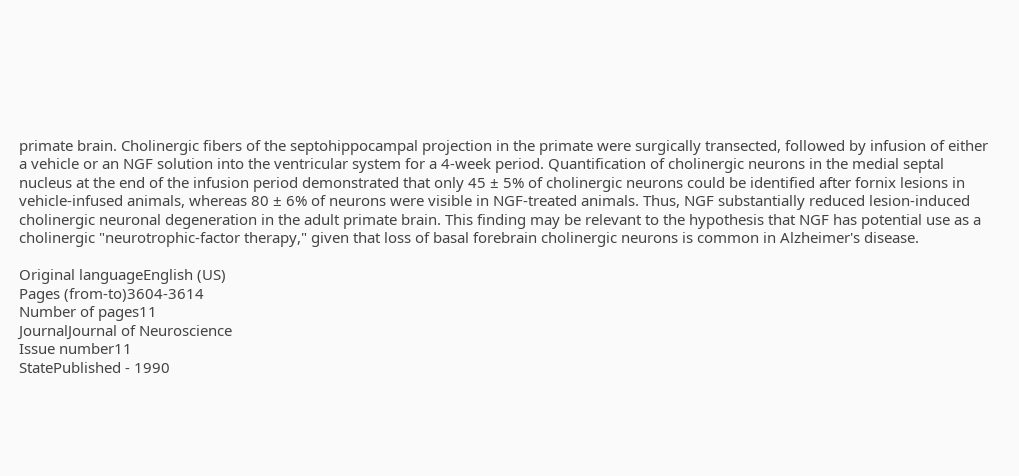primate brain. Cholinergic fibers of the septohippocampal projection in the primate were surgically transected, followed by infusion of either a vehicle or an NGF solution into the ventricular system for a 4-week period. Quantification of cholinergic neurons in the medial septal nucleus at the end of the infusion period demonstrated that only 45 ± 5% of cholinergic neurons could be identified after fornix lesions in vehicle-infused animals, whereas 80 ± 6% of neurons were visible in NGF-treated animals. Thus, NGF substantially reduced lesion-induced cholinergic neuronal degeneration in the adult primate brain. This finding may be relevant to the hypothesis that NGF has potential use as a cholinergic "neurotrophic-factor therapy," given that loss of basal forebrain cholinergic neurons is common in Alzheimer's disease.

Original languageEnglish (US)
Pages (from-to)3604-3614
Number of pages11
JournalJournal of Neuroscience
Issue number11
StatePublished - 1990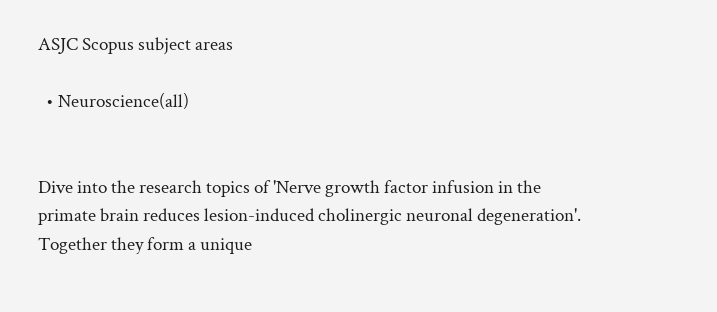ASJC Scopus subject areas

  • Neuroscience(all)


Dive into the research topics of 'Nerve growth factor infusion in the primate brain reduces lesion-induced cholinergic neuronal degeneration'. Together they form a unique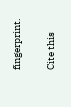fingerprint.

Cite this